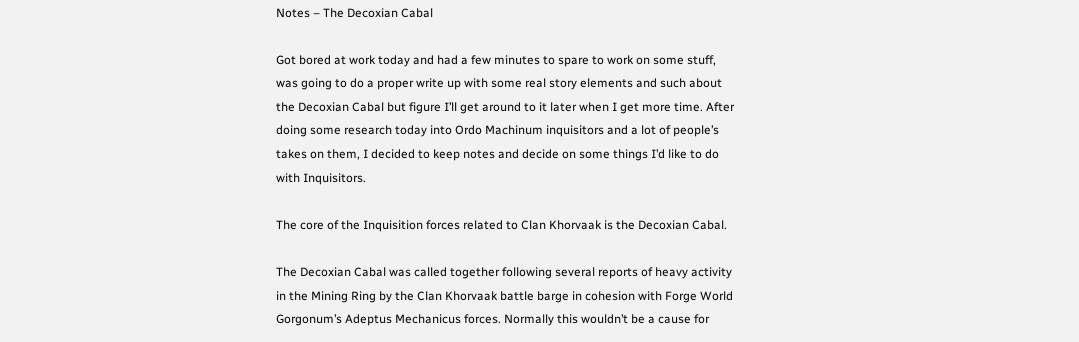Notes – The Decoxian Cabal

Got bored at work today and had a few minutes to spare to work on some stuff, was going to do a proper write up with some real story elements and such about the Decoxian Cabal but figure I’ll get around to it later when I get more time. After doing some research today into Ordo Machinum inquisitors and a lot of people’s takes on them, I decided to keep notes and decide on some things I’d like to do with Inquisitors.

The core of the Inquisition forces related to Clan Khorvaak is the Decoxian Cabal.

The Decoxian Cabal was called together following several reports of heavy activity in the Mining Ring by the Clan Khorvaak battle barge in cohesion with Forge World Gorgonum’s Adeptus Mechanicus forces. Normally this wouldn’t be a cause for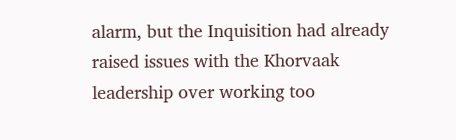alarm, but the Inquisition had already raised issues with the Khorvaak leadership over working too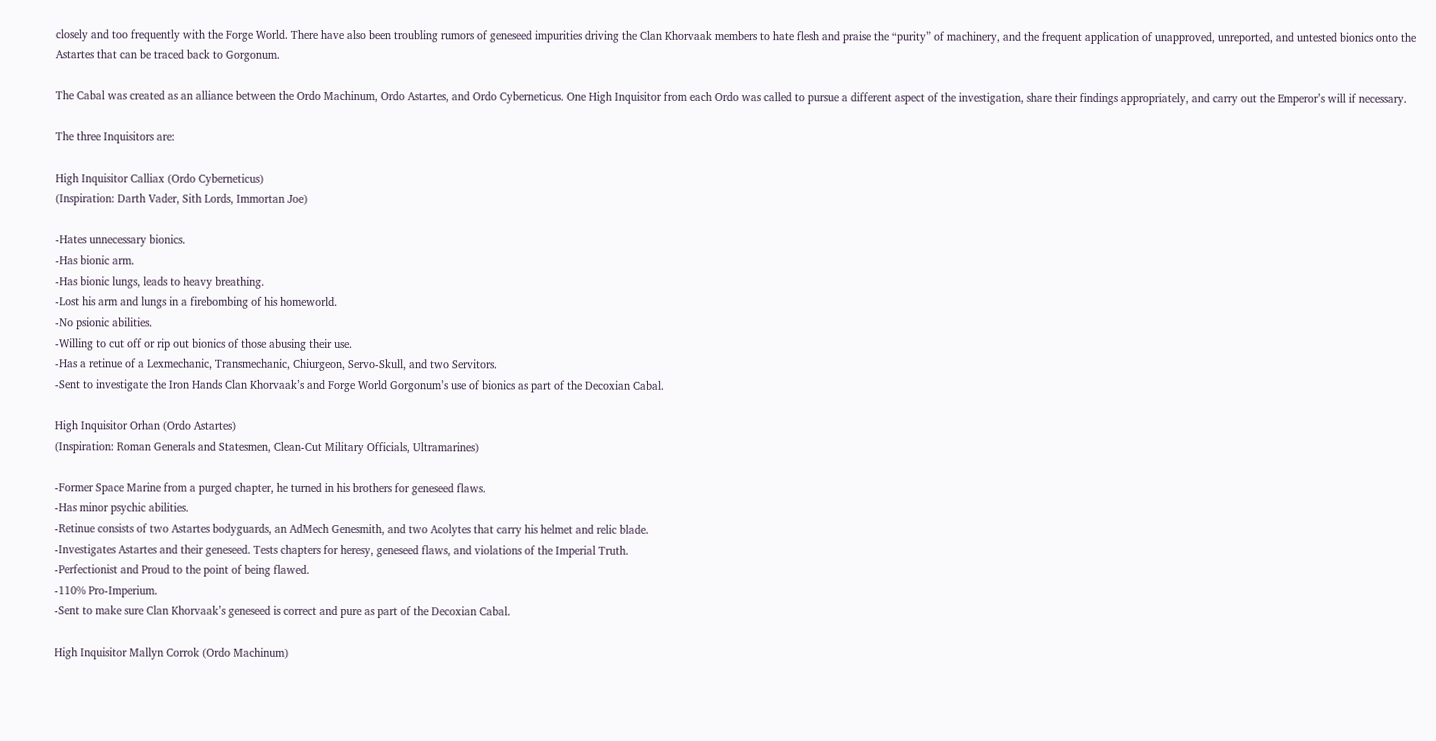closely and too frequently with the Forge World. There have also been troubling rumors of geneseed impurities driving the Clan Khorvaak members to hate flesh and praise the “purity” of machinery, and the frequent application of unapproved, unreported, and untested bionics onto the Astartes that can be traced back to Gorgonum.

The Cabal was created as an alliance between the Ordo Machinum, Ordo Astartes, and Ordo Cyberneticus. One High Inquisitor from each Ordo was called to pursue a different aspect of the investigation, share their findings appropriately, and carry out the Emperor’s will if necessary.

The three Inquisitors are:

High Inquisitor Calliax (Ordo Cyberneticus)
(Inspiration: Darth Vader, Sith Lords, Immortan Joe)

-Hates unnecessary bionics.
-Has bionic arm.
-Has bionic lungs, leads to heavy breathing.
-Lost his arm and lungs in a firebombing of his homeworld.
-No psionic abilities.
-Willing to cut off or rip out bionics of those abusing their use.
-Has a retinue of a Lexmechanic, Transmechanic, Chiurgeon, Servo-Skull, and two Servitors.
-Sent to investigate the Iron Hands Clan Khorvaak’s and Forge World Gorgonum’s use of bionics as part of the Decoxian Cabal.

High Inquisitor Orhan (Ordo Astartes)
(Inspiration: Roman Generals and Statesmen, Clean-Cut Military Officials, Ultramarines)

-Former Space Marine from a purged chapter, he turned in his brothers for geneseed flaws.
-Has minor psychic abilities.
-Retinue consists of two Astartes bodyguards, an AdMech Genesmith, and two Acolytes that carry his helmet and relic blade.
-Investigates Astartes and their geneseed. Tests chapters for heresy, geneseed flaws, and violations of the Imperial Truth.
-Perfectionist and Proud to the point of being flawed.
-110% Pro-Imperium.
-Sent to make sure Clan Khorvaak’s geneseed is correct and pure as part of the Decoxian Cabal.

High Inquisitor Mallyn Corrok (Ordo Machinum)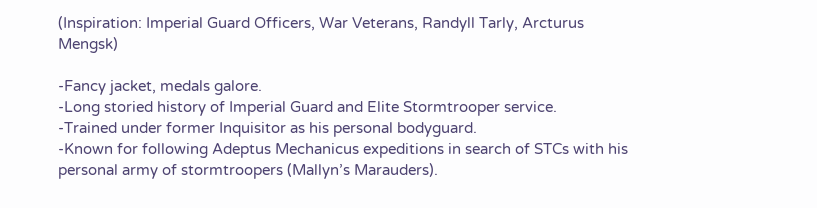(Inspiration: Imperial Guard Officers, War Veterans, Randyll Tarly, Arcturus Mengsk)

-Fancy jacket, medals galore.
-Long storied history of Imperial Guard and Elite Stormtrooper service.
-Trained under former Inquisitor as his personal bodyguard.
-Known for following Adeptus Mechanicus expeditions in search of STCs with his personal army of stormtroopers (Mallyn’s Marauders).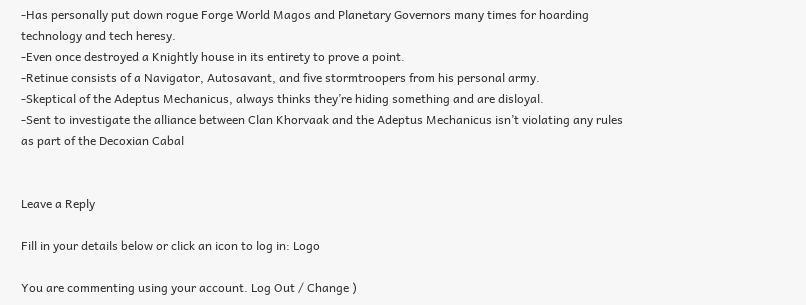-Has personally put down rogue Forge World Magos and Planetary Governors many times for hoarding technology and tech heresy.
-Even once destroyed a Knightly house in its entirety to prove a point.
-Retinue consists of a Navigator, Autosavant, and five stormtroopers from his personal army.
-Skeptical of the Adeptus Mechanicus, always thinks they’re hiding something and are disloyal.
-Sent to investigate the alliance between Clan Khorvaak and the Adeptus Mechanicus isn’t violating any rules as part of the Decoxian Cabal


Leave a Reply

Fill in your details below or click an icon to log in: Logo

You are commenting using your account. Log Out / Change )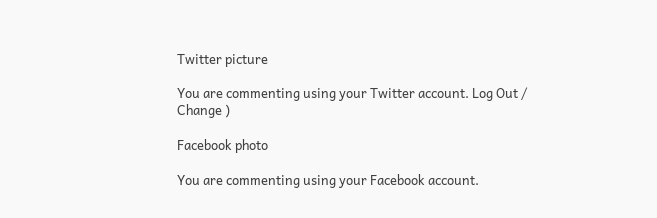Twitter picture

You are commenting using your Twitter account. Log Out / Change )

Facebook photo

You are commenting using your Facebook account.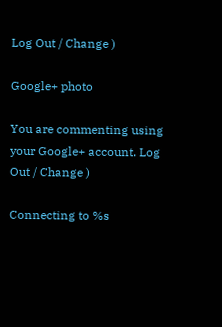Log Out / Change )

Google+ photo

You are commenting using your Google+ account. Log Out / Change )

Connecting to %s